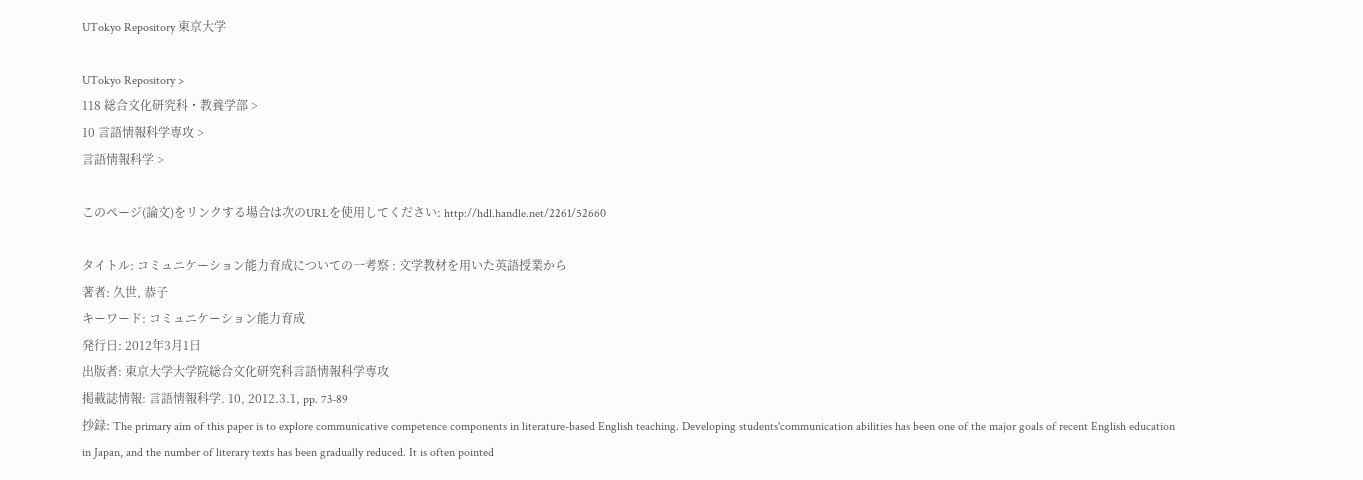UTokyo Repository 東京大学

UTokyo Repository >
118 総合文化研究科・教養学部 >
10 言語情報科学専攻 >
言語情報科学 >

このページ(論文)をリンクする場合は次のURLを使用してください: http://hdl.handle.net/2261/52660

タイトル: コミュニケーション能力育成についての一考察 : 文学教材を用いた英語授業から
著者: 久世, 恭子
キーワード: コミュニケーション能力育成
発行日: 2012年3月1日
出版者: 東京大学大学院総合文化研究科言語情報科学専攻
掲載誌情報: 言語情報科学. 10, 2012.3.1, pp. 73-89
抄録: The primary aim of this paper is to explore communicative competence components in literature-based English teaching. Developing students'communication abilities has been one of the major goals of recent English education in Japan, and the number of literary texts has been gradually reduced. It is often pointed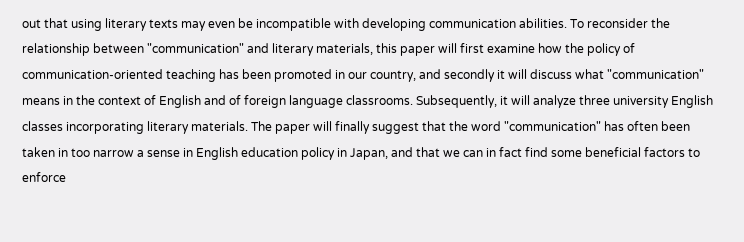out that using literary texts may even be incompatible with developing communication abilities. To reconsider the relationship between "communication" and literary materials, this paper will first examine how the policy of communication-oriented teaching has been promoted in our country, and secondly it will discuss what "communication" means in the context of English and of foreign language classrooms. Subsequently, it will analyze three university English classes incorporating literary materials. The paper will finally suggest that the word "communication" has often been taken in too narrow a sense in English education policy in Japan, and that we can in fact find some beneficial factors to enforce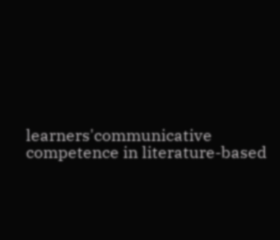learners'communicative competence in literature-based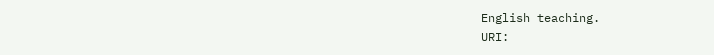English teaching.
URI: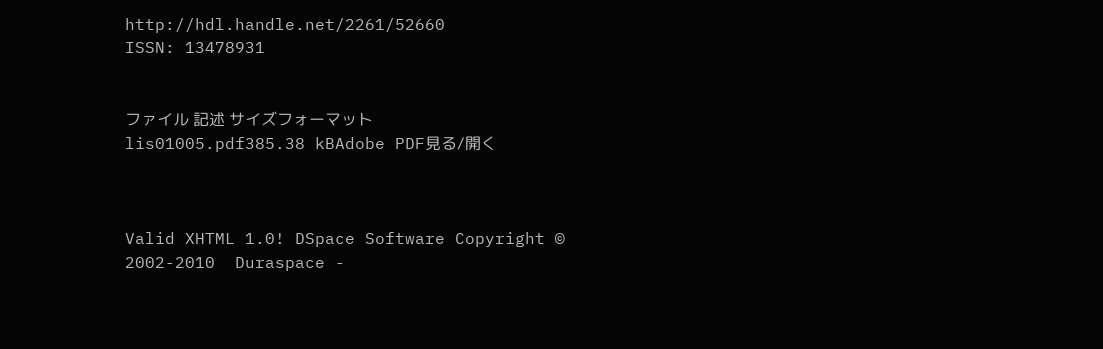http://hdl.handle.net/2261/52660
ISSN: 13478931


ファイル 記述 サイズフォーマット
lis01005.pdf385.38 kBAdobe PDF見る/開く



Valid XHTML 1.0! DSpace Software Copyright © 2002-2010  Duraspace -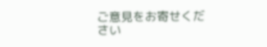ご意見をお寄せください